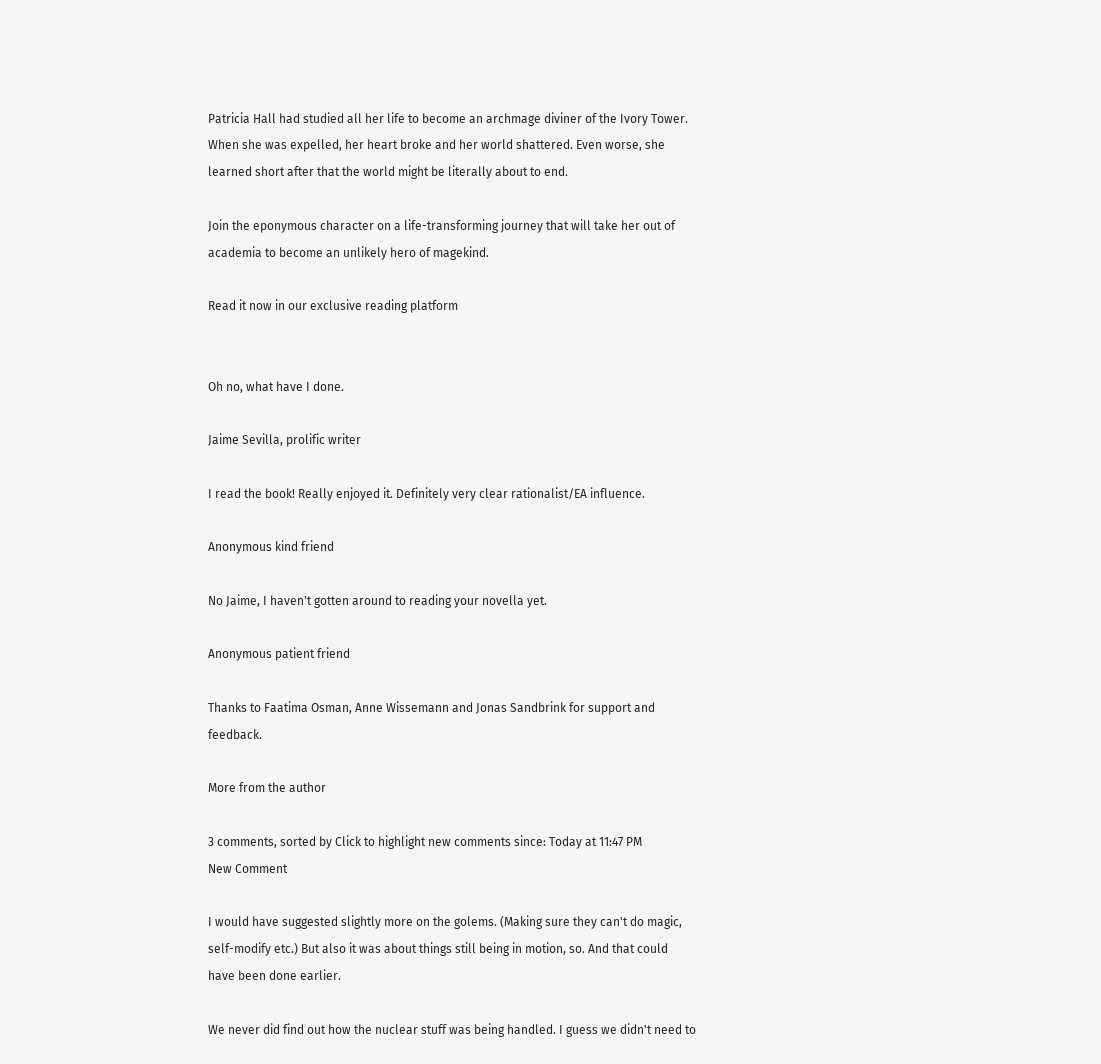Patricia Hall had studied all her life to become an archmage diviner of the Ivory Tower. When she was expelled, her heart broke and her world shattered. Even worse, she learned short after that the world might be literally about to end.

Join the eponymous character on a life-transforming journey that will take her out of academia to become an unlikely hero of magekind.

Read it now in our exclusive reading platform


Oh no, what have I done.

Jaime Sevilla, prolific writer

I read the book! Really enjoyed it. Definitely very clear rationalist/EA influence.

Anonymous kind friend

No Jaime, I haven't gotten around to reading your novella yet.

Anonymous patient friend

Thanks to Faatima Osman, Anne Wissemann and Jonas Sandbrink for support and feedback.

More from the author

3 comments, sorted by Click to highlight new comments since: Today at 11:47 PM
New Comment

I would have suggested slightly more on the golems. (Making sure they can't do magic, self-modify etc.) But also it was about things still being in motion, so. And that could have been done earlier.

We never did find out how the nuclear stuff was being handled. I guess we didn't need to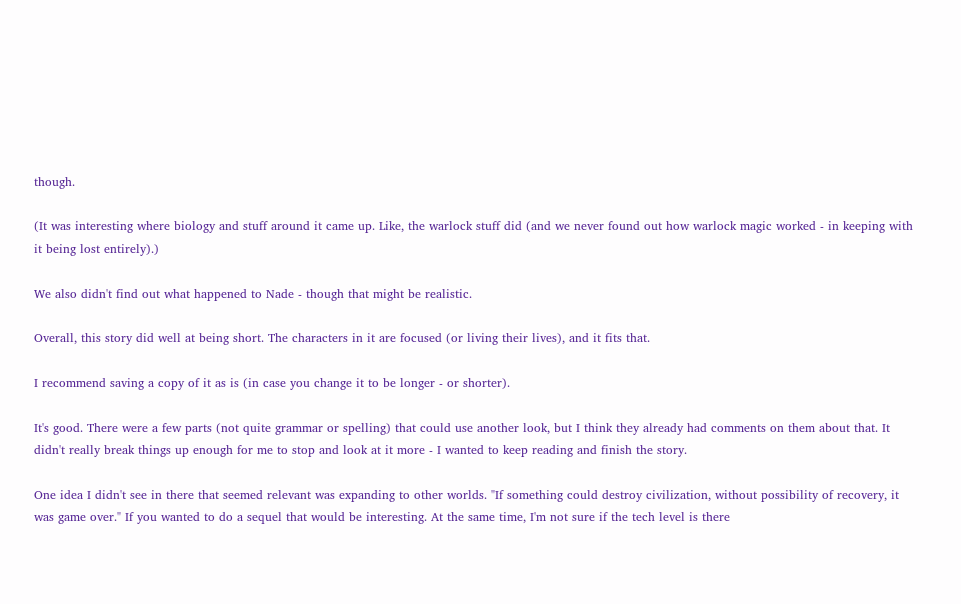though.

(It was interesting where biology and stuff around it came up. Like, the warlock stuff did (and we never found out how warlock magic worked - in keeping with it being lost entirely).)

We also didn't find out what happened to Nade - though that might be realistic.

Overall, this story did well at being short. The characters in it are focused (or living their lives), and it fits that.

I recommend saving a copy of it as is (in case you change it to be longer - or shorter).

It's good. There were a few parts (not quite grammar or spelling) that could use another look, but I think they already had comments on them about that. It didn't really break things up enough for me to stop and look at it more - I wanted to keep reading and finish the story.

One idea I didn't see in there that seemed relevant was expanding to other worlds. "If something could destroy civilization, without possibility of recovery, it was game over." If you wanted to do a sequel that would be interesting. At the same time, I'm not sure if the tech level is there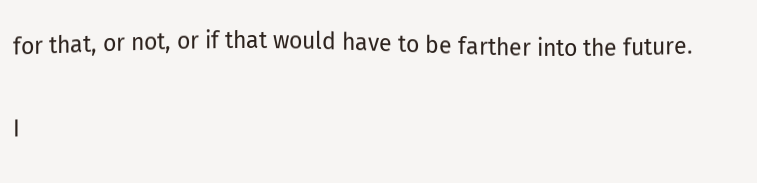for that, or not, or if that would have to be farther into the future.

I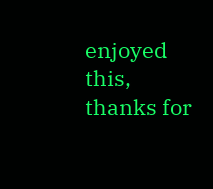enjoyed this, thanks for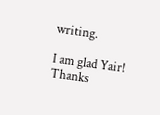writing.

I am glad Yair! Thanks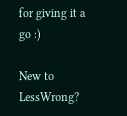for giving it a go :)

New to LessWrong?